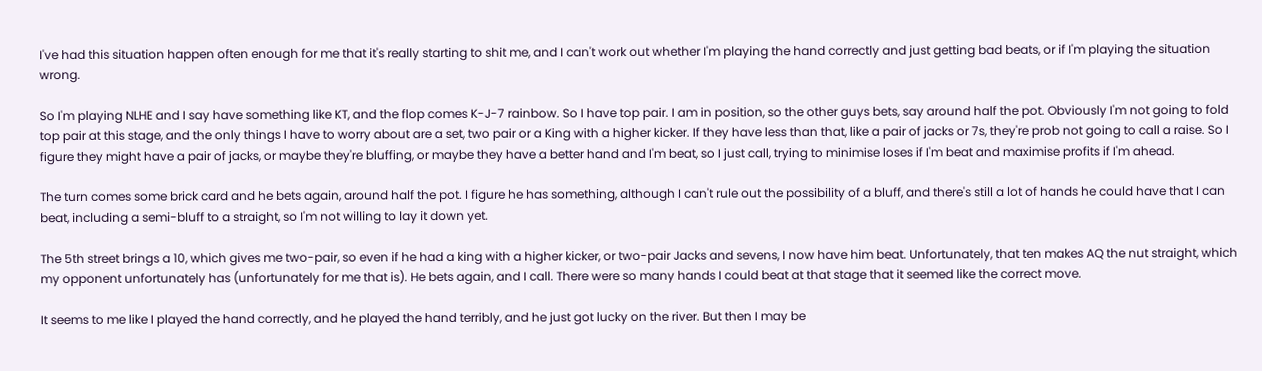I've had this situation happen often enough for me that it's really starting to shit me, and I can't work out whether I'm playing the hand correctly and just getting bad beats, or if I'm playing the situation wrong.

So I'm playing NLHE and I say have something like KT, and the flop comes K-J-7 rainbow. So I have top pair. I am in position, so the other guys bets, say around half the pot. Obviously I'm not going to fold top pair at this stage, and the only things I have to worry about are a set, two pair or a King with a higher kicker. If they have less than that, like a pair of jacks or 7s, they're prob not going to call a raise. So I figure they might have a pair of jacks, or maybe they're bluffing, or maybe they have a better hand and I'm beat, so I just call, trying to minimise loses if I'm beat and maximise profits if I'm ahead.

The turn comes some brick card and he bets again, around half the pot. I figure he has something, although I can't rule out the possibility of a bluff, and there's still a lot of hands he could have that I can beat, including a semi-bluff to a straight, so I'm not willing to lay it down yet.

The 5th street brings a 10, which gives me two-pair, so even if he had a king with a higher kicker, or two-pair Jacks and sevens, I now have him beat. Unfortunately, that ten makes AQ the nut straight, which my opponent unfortunately has (unfortunately for me that is). He bets again, and I call. There were so many hands I could beat at that stage that it seemed like the correct move.

It seems to me like I played the hand correctly, and he played the hand terribly, and he just got lucky on the river. But then I may be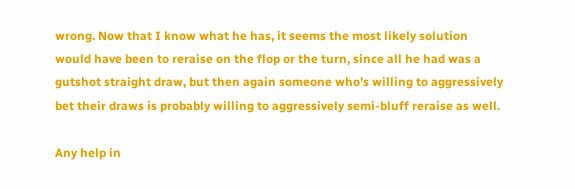wrong. Now that I know what he has, it seems the most likely solution would have been to reraise on the flop or the turn, since all he had was a gutshot straight draw, but then again someone who's willing to aggressively bet their draws is probably willing to aggressively semi-bluff reraise as well.

Any help in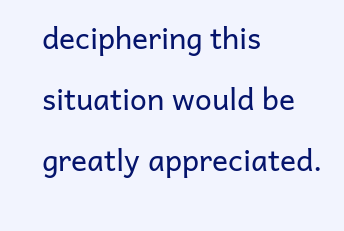deciphering this situation would be greatly appreciated.